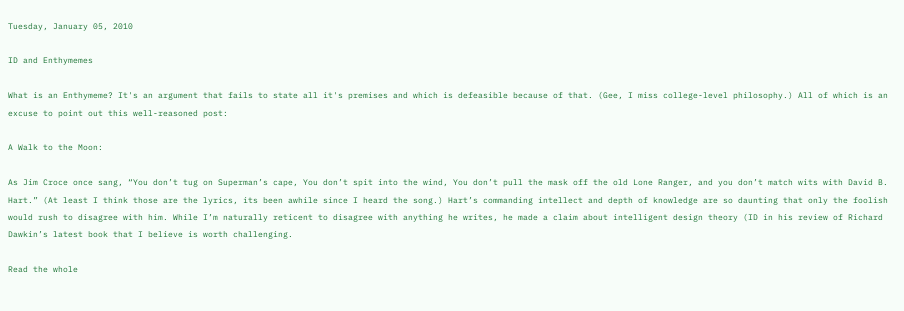Tuesday, January 05, 2010

ID and Enthymemes

What is an Enthymeme? It's an argument that fails to state all it's premises and which is defeasible because of that. (Gee, I miss college-level philosophy.) All of which is an excuse to point out this well-reasoned post:

A Walk to the Moon:

As Jim Croce once sang, “You don’t tug on Superman’s cape, You don’t spit into the wind, You don’t pull the mask off the old Lone Ranger, and you don’t match wits with David B. Hart.” (At least I think those are the lyrics, its been awhile since I heard the song.) Hart’s commanding intellect and depth of knowledge are so daunting that only the foolish would rush to disagree with him. While I’m naturally reticent to disagree with anything he writes, he made a claim about intelligent design theory (ID in his review of Richard Dawkin’s latest book that I believe is worth challenging.

Read the whole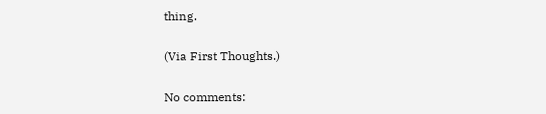thing.

(Via First Thoughts.)

No comments: